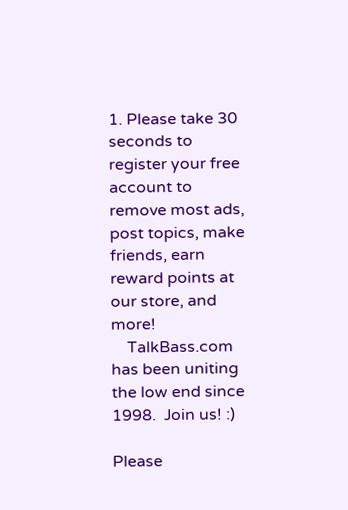1. Please take 30 seconds to register your free account to remove most ads, post topics, make friends, earn reward points at our store, and more!
    TalkBass.com has been uniting the low end since 1998.  Join us! :)

Please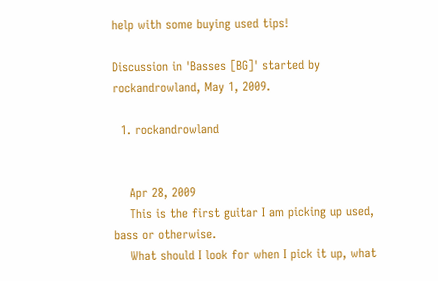help with some buying used tips!

Discussion in 'Basses [BG]' started by rockandrowland, May 1, 2009.

  1. rockandrowland


    Apr 28, 2009
    This is the first guitar I am picking up used, bass or otherwise.
    What should I look for when I pick it up, what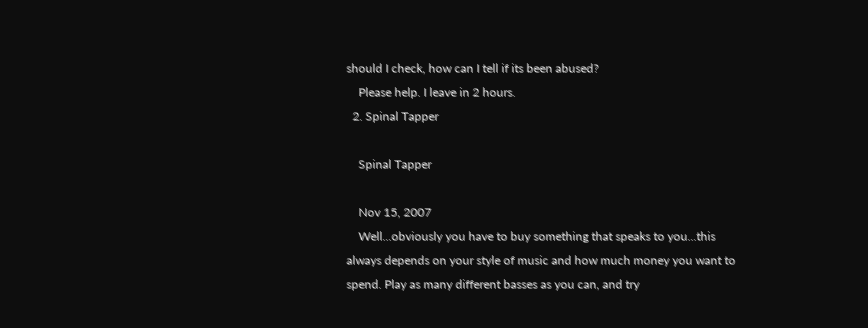should I check, how can I tell if its been abused?
    Please help. I leave in 2 hours.
  2. Spinal Tapper

    Spinal Tapper

    Nov 15, 2007
    Well...obviously you have to buy something that speaks to you...this always depends on your style of music and how much money you want to spend. Play as many different basses as you can, and try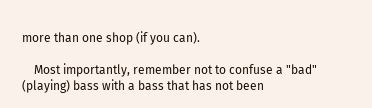more than one shop (if you can).

    Most importantly, remember not to confuse a "bad" (playing) bass with a bass that has not been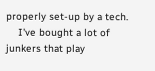properly set-up by a tech.
    I've bought a lot of junkers that play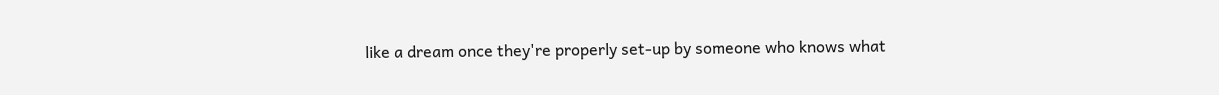like a dream once they're properly set-up by someone who knows what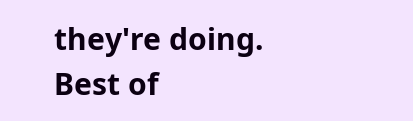they're doing. Best of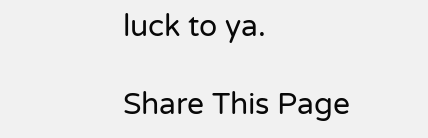luck to ya.

Share This Page